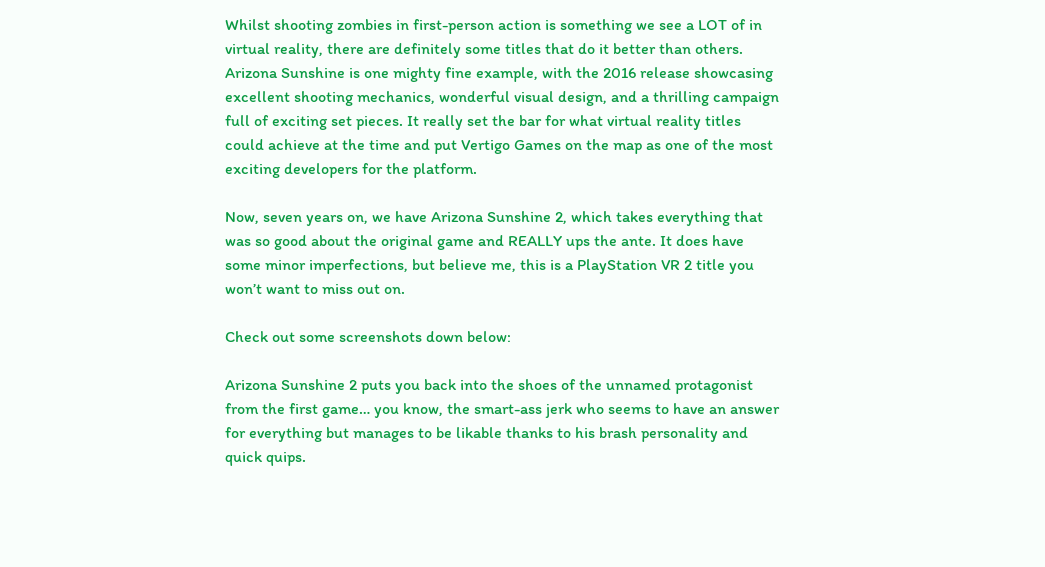Whilst shooting zombies in first-person action is something we see a LOT of in virtual reality, there are definitely some titles that do it better than others. Arizona Sunshine is one mighty fine example, with the 2016 release showcasing excellent shooting mechanics, wonderful visual design, and a thrilling campaign full of exciting set pieces. It really set the bar for what virtual reality titles could achieve at the time and put Vertigo Games on the map as one of the most exciting developers for the platform.

Now, seven years on, we have Arizona Sunshine 2, which takes everything that was so good about the original game and REALLY ups the ante. It does have some minor imperfections, but believe me, this is a PlayStation VR 2 title you won’t want to miss out on.

Check out some screenshots down below:

Arizona Sunshine 2 puts you back into the shoes of the unnamed protagonist from the first game… you know, the smart-ass jerk who seems to have an answer for everything but manages to be likable thanks to his brash personality and quick quips.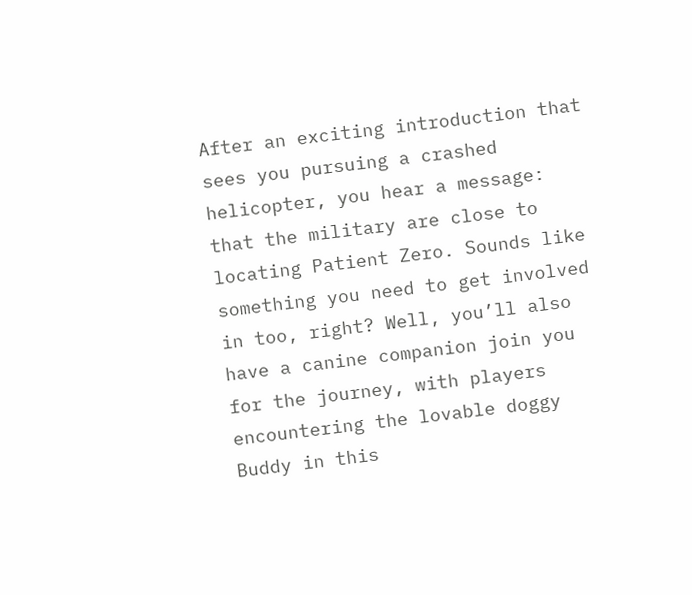After an exciting introduction that sees you pursuing a crashed helicopter, you hear a message: that the military are close to locating Patient Zero. Sounds like something you need to get involved in too, right? Well, you’ll also have a canine companion join you for the journey, with players encountering the lovable doggy Buddy in this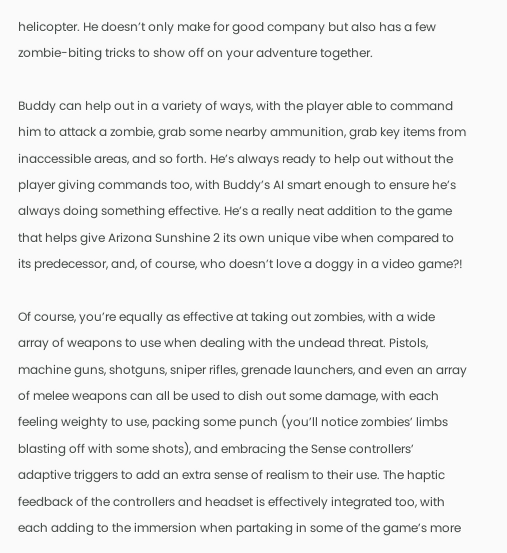helicopter. He doesn’t only make for good company but also has a few zombie-biting tricks to show off on your adventure together.

Buddy can help out in a variety of ways, with the player able to command him to attack a zombie, grab some nearby ammunition, grab key items from inaccessible areas, and so forth. He’s always ready to help out without the player giving commands too, with Buddy’s AI smart enough to ensure he’s always doing something effective. He’s a really neat addition to the game that helps give Arizona Sunshine 2 its own unique vibe when compared to its predecessor, and, of course, who doesn’t love a doggy in a video game?!

Of course, you’re equally as effective at taking out zombies, with a wide array of weapons to use when dealing with the undead threat. Pistols, machine guns, shotguns, sniper rifles, grenade launchers, and even an array of melee weapons can all be used to dish out some damage, with each feeling weighty to use, packing some punch (you’ll notice zombies’ limbs blasting off with some shots), and embracing the Sense controllers’ adaptive triggers to add an extra sense of realism to their use. The haptic feedback of the controllers and headset is effectively integrated too, with each adding to the immersion when partaking in some of the game’s more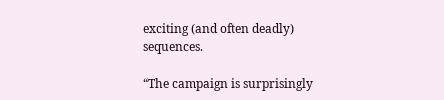exciting (and often deadly) sequences.

“The campaign is surprisingly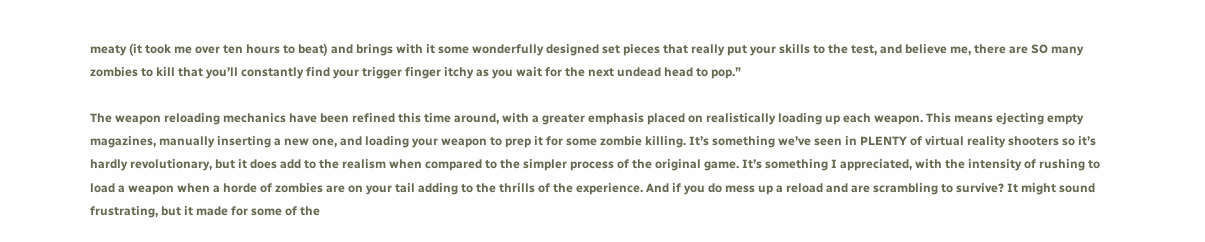meaty (it took me over ten hours to beat) and brings with it some wonderfully designed set pieces that really put your skills to the test, and believe me, there are SO many zombies to kill that you’ll constantly find your trigger finger itchy as you wait for the next undead head to pop.”

The weapon reloading mechanics have been refined this time around, with a greater emphasis placed on realistically loading up each weapon. This means ejecting empty magazines, manually inserting a new one, and loading your weapon to prep it for some zombie killing. It’s something we’ve seen in PLENTY of virtual reality shooters so it’s hardly revolutionary, but it does add to the realism when compared to the simpler process of the original game. It’s something I appreciated, with the intensity of rushing to load a weapon when a horde of zombies are on your tail adding to the thrills of the experience. And if you do mess up a reload and are scrambling to survive? It might sound frustrating, but it made for some of the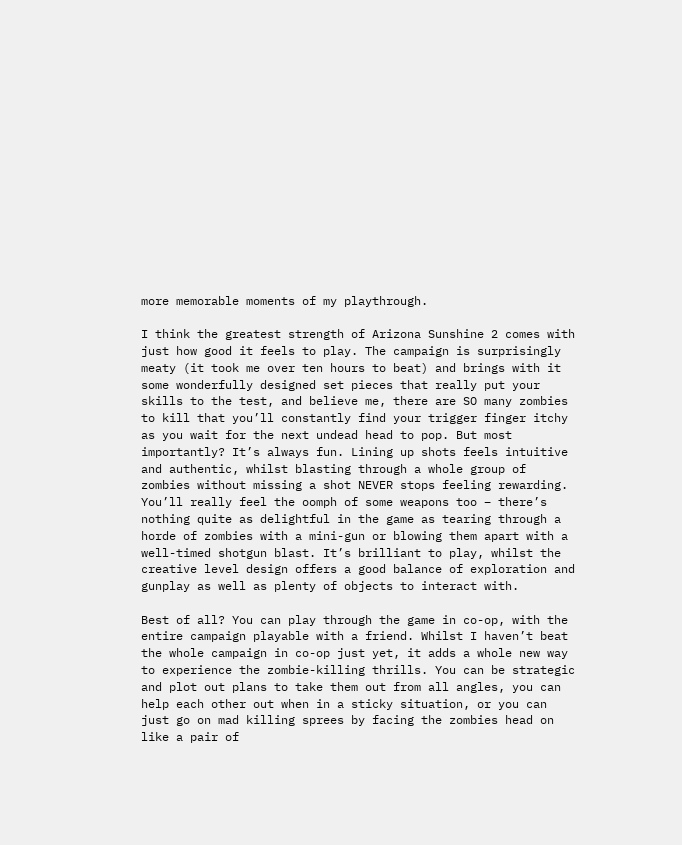more memorable moments of my playthrough.

I think the greatest strength of Arizona Sunshine 2 comes with just how good it feels to play. The campaign is surprisingly meaty (it took me over ten hours to beat) and brings with it some wonderfully designed set pieces that really put your skills to the test, and believe me, there are SO many zombies to kill that you’ll constantly find your trigger finger itchy as you wait for the next undead head to pop. But most importantly? It’s always fun. Lining up shots feels intuitive and authentic, whilst blasting through a whole group of zombies without missing a shot NEVER stops feeling rewarding. You’ll really feel the oomph of some weapons too – there’s nothing quite as delightful in the game as tearing through a horde of zombies with a mini-gun or blowing them apart with a well-timed shotgun blast. It’s brilliant to play, whilst the creative level design offers a good balance of exploration and gunplay as well as plenty of objects to interact with.

Best of all? You can play through the game in co-op, with the entire campaign playable with a friend. Whilst I haven’t beat the whole campaign in co-op just yet, it adds a whole new way to experience the zombie-killing thrills. You can be strategic and plot out plans to take them out from all angles, you can help each other out when in a sticky situation, or you can just go on mad killing sprees by facing the zombies head on like a pair of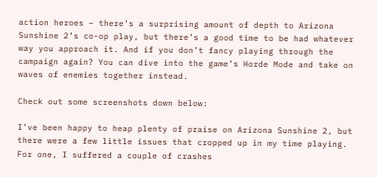action heroes – there’s a surprising amount of depth to Arizona Sunshine 2’s co-op play, but there’s a good time to be had whatever way you approach it. And if you don’t fancy playing through the campaign again? You can dive into the game’s Horde Mode and take on waves of enemies together instead.

Check out some screenshots down below:

I’ve been happy to heap plenty of praise on Arizona Sunshine 2, but there were a few little issues that cropped up in my time playing. For one, I suffered a couple of crashes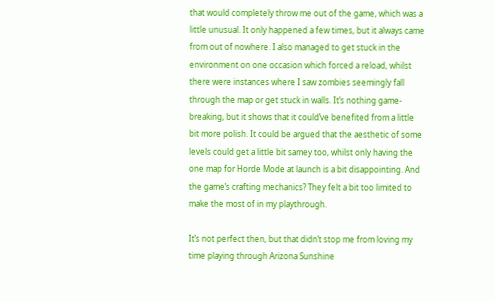that would completely throw me out of the game, which was a little unusual. It only happened a few times, but it always came from out of nowhere. I also managed to get stuck in the environment on one occasion which forced a reload, whilst there were instances where I saw zombies seemingly fall through the map or get stuck in walls. It’s nothing game-breaking, but it shows that it could’ve benefited from a little bit more polish. It could be argued that the aesthetic of some levels could get a little bit samey too, whilst only having the one map for Horde Mode at launch is a bit disappointing. And the game’s crafting mechanics? They felt a bit too limited to make the most of in my playthrough.

It’s not perfect then, but that didn’t stop me from loving my time playing through Arizona Sunshine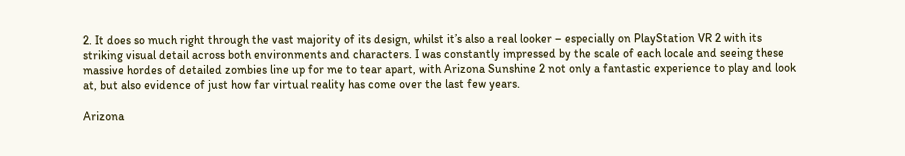2. It does so much right through the vast majority of its design, whilst it’s also a real looker – especially on PlayStation VR 2 with its striking visual detail across both environments and characters. I was constantly impressed by the scale of each locale and seeing these massive hordes of detailed zombies line up for me to tear apart, with Arizona Sunshine 2 not only a fantastic experience to play and look at, but also evidence of just how far virtual reality has come over the last few years.

Arizona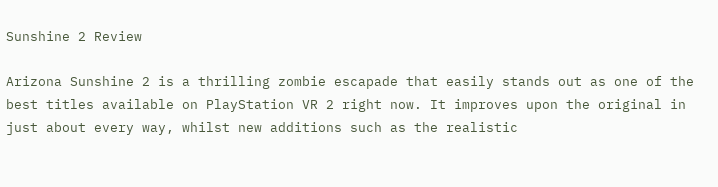Sunshine 2 Review

Arizona Sunshine 2 is a thrilling zombie escapade that easily stands out as one of the best titles available on PlayStation VR 2 right now. It improves upon the original in just about every way, whilst new additions such as the realistic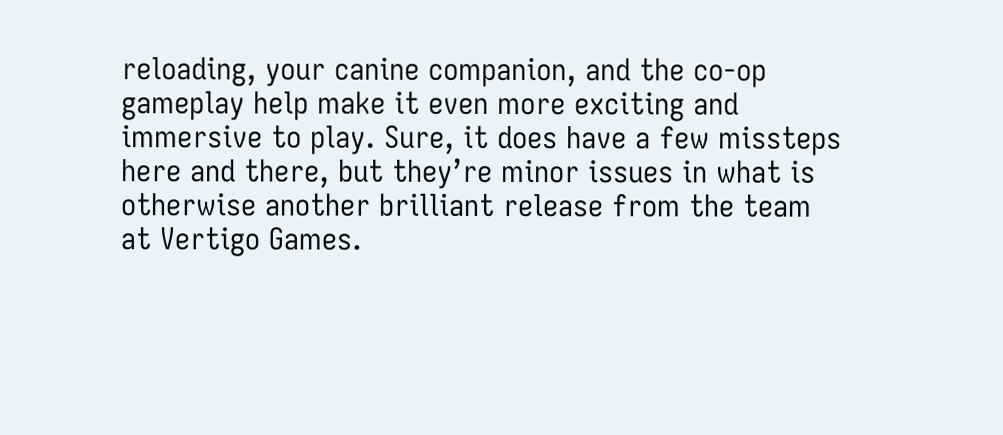reloading, your canine companion, and the co-op gameplay help make it even more exciting and immersive to play. Sure, it does have a few missteps here and there, but they’re minor issues in what is otherwise another brilliant release from the team at Vertigo Games.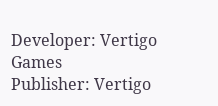Developer: Vertigo Games
Publisher: Vertigo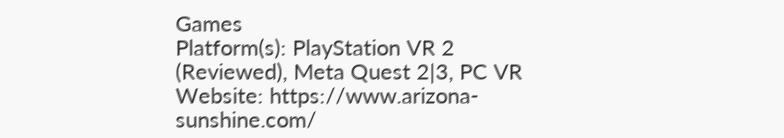Games
Platform(s): PlayStation VR 2 (Reviewed), Meta Quest 2|3, PC VR
Website: https://www.arizona-sunshine.com/